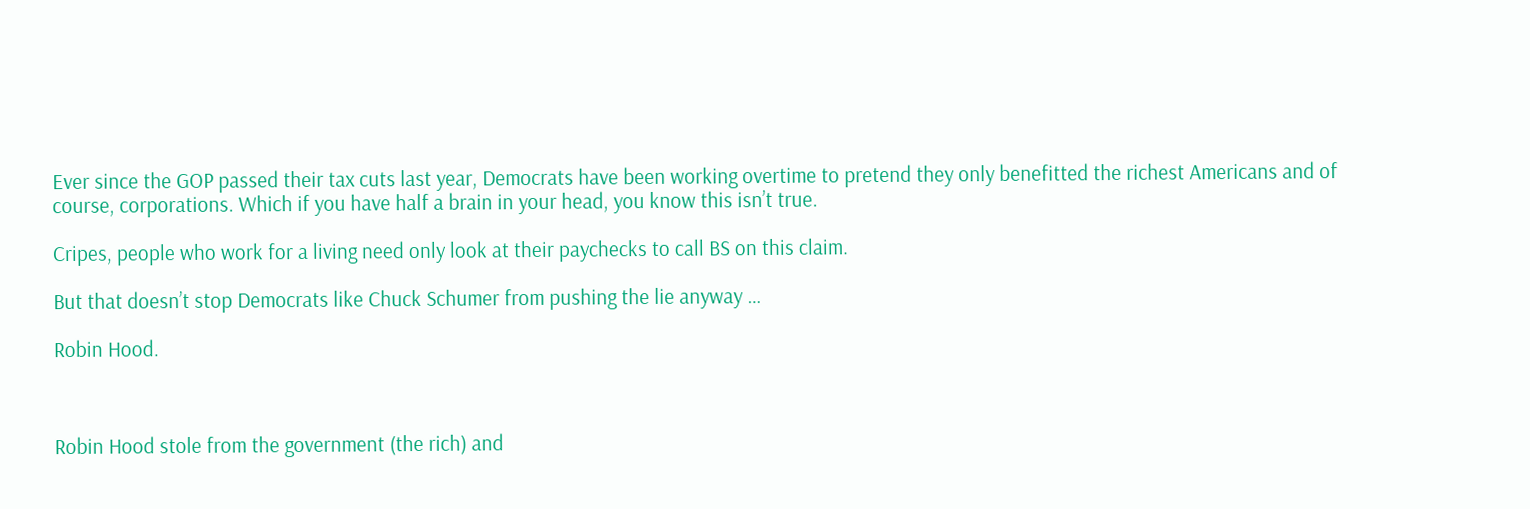Ever since the GOP passed their tax cuts last year, Democrats have been working overtime to pretend they only benefitted the richest Americans and of course, corporations. Which if you have half a brain in your head, you know this isn’t true.

Cripes, people who work for a living need only look at their paychecks to call BS on this claim.

But that doesn’t stop Democrats like Chuck Schumer from pushing the lie anyway …

Robin Hood.



Robin Hood stole from the government (the rich) and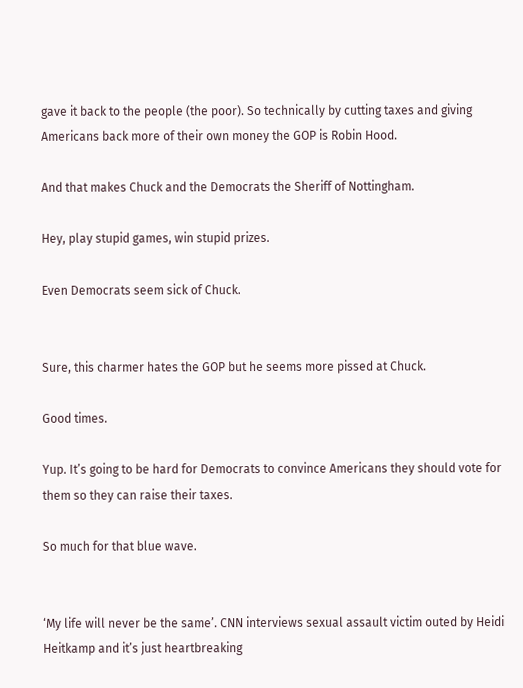gave it back to the people (the poor). So technically by cutting taxes and giving Americans back more of their own money the GOP is Robin Hood.

And that makes Chuck and the Democrats the Sheriff of Nottingham.

Hey, play stupid games, win stupid prizes.

Even Democrats seem sick of Chuck.


Sure, this charmer hates the GOP but he seems more pissed at Chuck.

Good times.

Yup. It’s going to be hard for Democrats to convince Americans they should vote for them so they can raise their taxes.

So much for that blue wave.


‘My life will never be the same’. CNN interviews sexual assault victim outed by Heidi Heitkamp and it’s just heartbreaking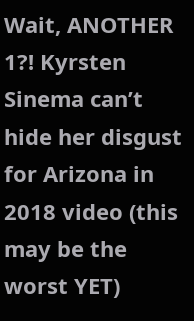Wait, ANOTHER 1?! Kyrsten Sinema can’t hide her disgust for Arizona in 2018 video (this may be the worst YET)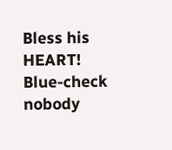Bless his HEART! Blue-check nobody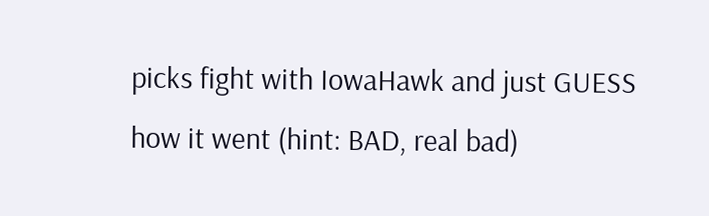picks fight with IowaHawk and just GUESS how it went (hint: BAD, real bad)